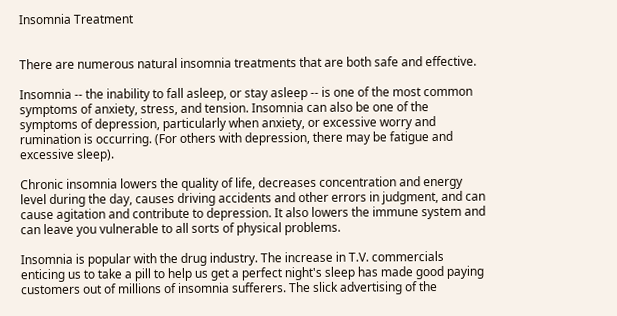Insomnia Treatment


There are numerous natural insomnia treatments that are both safe and effective.

Insomnia -- the inability to fall asleep, or stay asleep -- is one of the most common symptoms of anxiety, stress, and tension. Insomnia can also be one of the symptoms of depression, particularly when anxiety, or excessive worry and rumination is occurring. (For others with depression, there may be fatigue and excessive sleep).

Chronic insomnia lowers the quality of life, decreases concentration and energy level during the day, causes driving accidents and other errors in judgment, and can cause agitation and contribute to depression. It also lowers the immune system and can leave you vulnerable to all sorts of physical problems.

Insomnia is popular with the drug industry. The increase in T.V. commercials enticing us to take a pill to help us get a perfect night's sleep has made good paying customers out of millions of insomnia sufferers. The slick advertising of the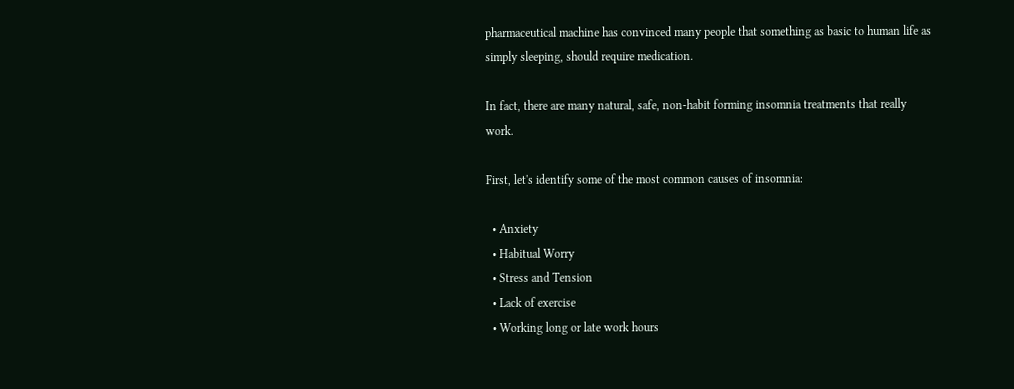pharmaceutical machine has convinced many people that something as basic to human life as simply sleeping, should require medication.

In fact, there are many natural, safe, non-habit forming insomnia treatments that really work.

First, let's identify some of the most common causes of insomnia:

  • Anxiety
  • Habitual Worry
  • Stress and Tension
  • Lack of exercise
  • Working long or late work hours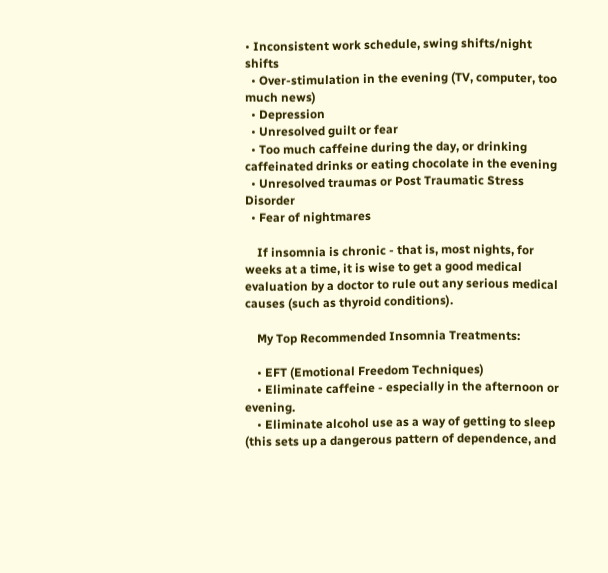• Inconsistent work schedule, swing shifts/night shifts
  • Over-stimulation in the evening (TV, computer, too much news)
  • Depression
  • Unresolved guilt or fear
  • Too much caffeine during the day, or drinking caffeinated drinks or eating chocolate in the evening
  • Unresolved traumas or Post Traumatic Stress Disorder
  • Fear of nightmares

    If insomnia is chronic - that is, most nights, for weeks at a time, it is wise to get a good medical evaluation by a doctor to rule out any serious medical causes (such as thyroid conditions).

    My Top Recommended Insomnia Treatments:

    • EFT (Emotional Freedom Techniques)
    • Eliminate caffeine - especially in the afternoon or evening.
    • Eliminate alcohol use as a way of getting to sleep (this sets up a dangerous pattern of dependence, and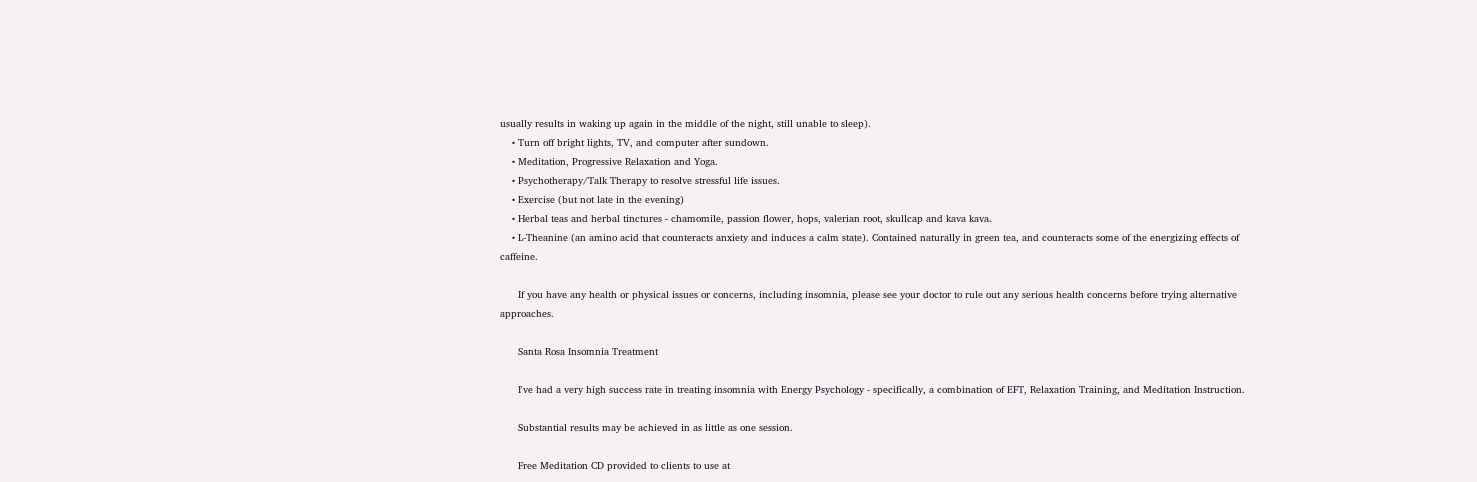usually results in waking up again in the middle of the night, still unable to sleep).
    • Turn off bright lights, TV, and computer after sundown.
    • Meditation, Progressive Relaxation and Yoga.
    • Psychotherapy/Talk Therapy to resolve stressful life issues.
    • Exercise (but not late in the evening)
    • Herbal teas and herbal tinctures - chamomile, passion flower, hops, valerian root, skullcap and kava kava.
    • L-Theanine (an amino acid that counteracts anxiety and induces a calm state). Contained naturally in green tea, and counteracts some of the energizing effects of caffeine.

      If you have any health or physical issues or concerns, including insomnia, please see your doctor to rule out any serious health concerns before trying alternative approaches.

      Santa Rosa Insomnia Treatment

      I've had a very high success rate in treating insomnia with Energy Psychology - specifically, a combination of EFT, Relaxation Training, and Meditation Instruction.

      Substantial results may be achieved in as little as one session.

      Free Meditation CD provided to clients to use at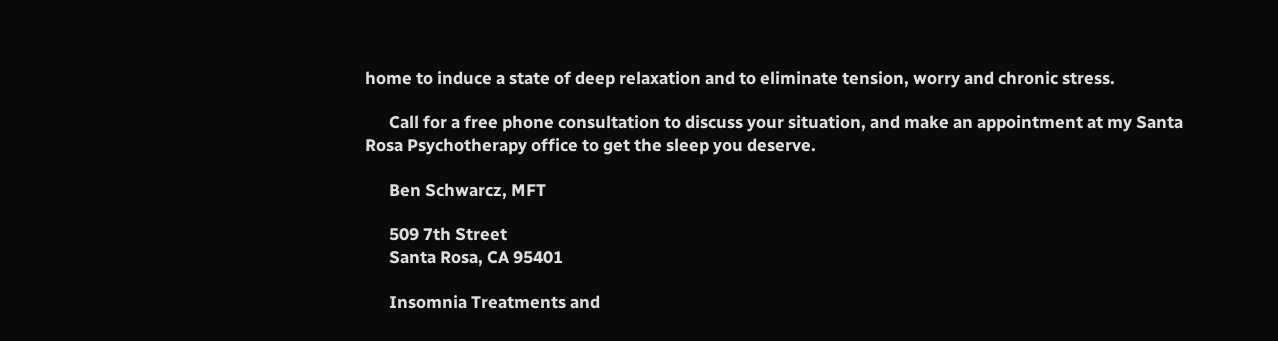home to induce a state of deep relaxation and to eliminate tension, worry and chronic stress.

      Call for a free phone consultation to discuss your situation, and make an appointment at my Santa Rosa Psychotherapy office to get the sleep you deserve.

      Ben Schwarcz, MFT

      509 7th Street
      Santa Rosa, CA 95401

      Insomnia Treatments and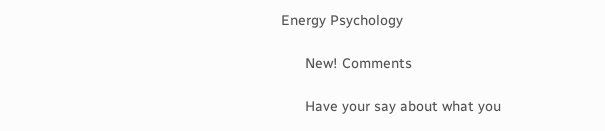Energy Psychology

      New! Comments

      Have your say about what you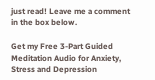just read! Leave me a comment in the box below.

Get my Free 3-Part Guided Meditation Audio for Anxiety, Stress and Depression